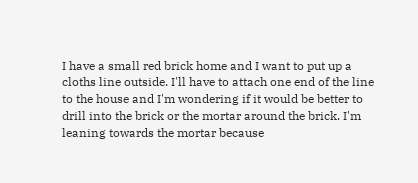I have a small red brick home and I want to put up a cloths line outside. I'll have to attach one end of the line to the house and I'm wondering if it would be better to drill into the brick or the mortar around the brick. I'm leaning towards the mortar because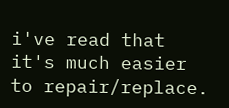i've read that it's much easier to repair/replace.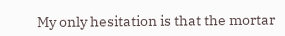My only hesitation is that the mortar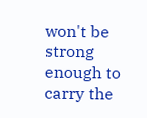won't be strong enough to carry the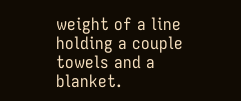weight of a line holding a couple towels and a blanket.